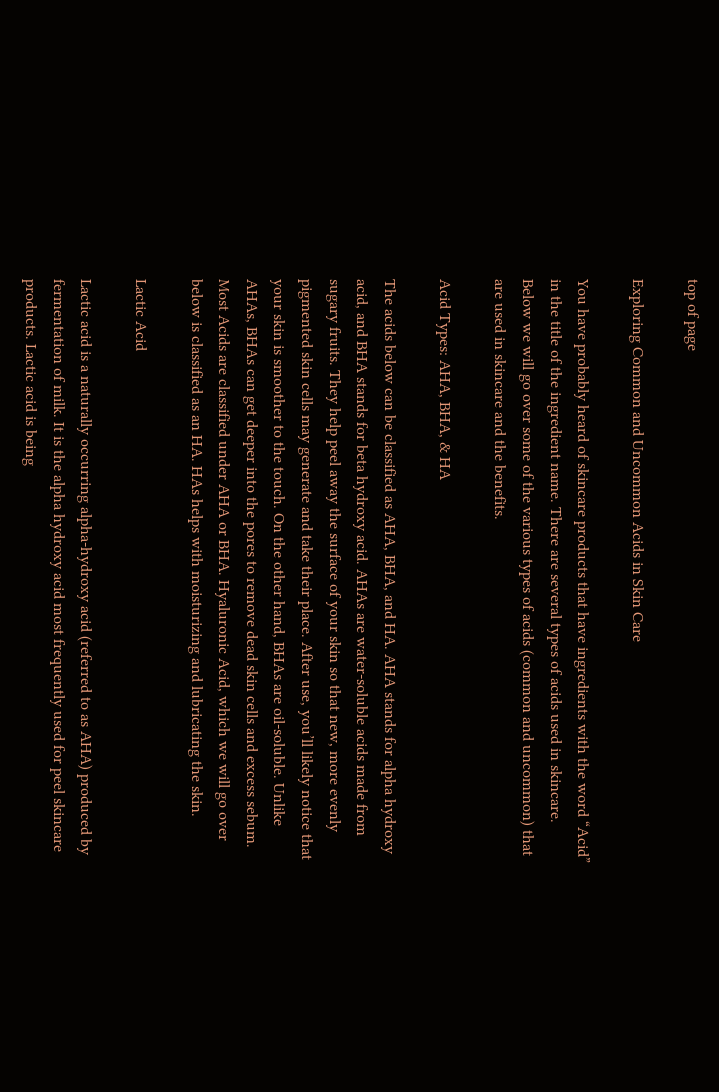top of page

Exploring Common and Uncommon Acids in Skin Care

You have probably heard of skincare products that have ingredients with the word “Acid” in the title of the ingredient name. There are several types of acids used in skincare. Below we will go over some of the various types of acids (common and uncommon) that are used in skincare and the benefits.

Acid Types: AHA, BHA, & HA

The acids below can be classified as AHA, BHA, and HA. AHA stands for alpha hydroxy acid, and BHA stands for beta hydroxy acid. AHAs are water-soluble acids made from sugary fruits. They help peel away the surface of your skin so that new, more evenly pigmented skin cells may generate and take their place. After use, you’ll likely notice that your skin is smoother to the touch. On the other hand, BHAs are oil-soluble. Unlike AHAs, BHAs can get deeper into the pores to remove dead skin cells and excess sebum. Most Acids are classified under AHA or BHA. Hyaluronic Acid, which we will go over below is classified as an HA. HAs helps with moisturizing and lubricating the skin.

Lactic Acid

Lactic acid is a naturally occurring alpha-hydroxy acid (referred to as AHA) produced by fermentation of milk. It is the alpha hydroxy acid most frequently used for peel skincare products. Lactic acid is being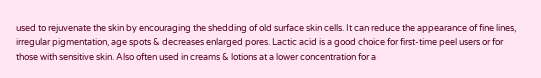used to rejuvenate the skin by encouraging the shedding of old surface skin cells. It can reduce the appearance of fine lines, irregular pigmentation, age spots & decreases enlarged pores. Lactic acid is a good choice for first-time peel users or for those with sensitive skin. Also often used in creams & lotions at a lower concentration for a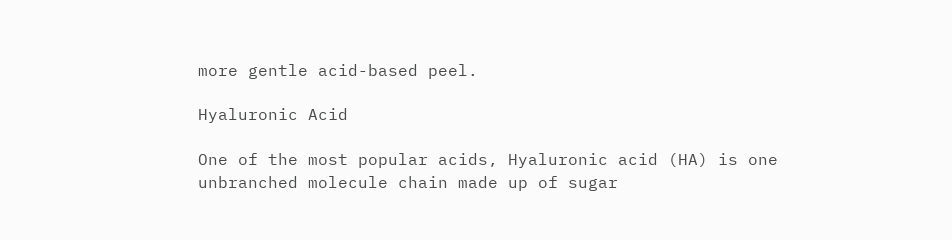more gentle acid-based peel.

Hyaluronic Acid

One of the most popular acids, Hyaluronic acid (HA) is one unbranched molecule chain made up of sugar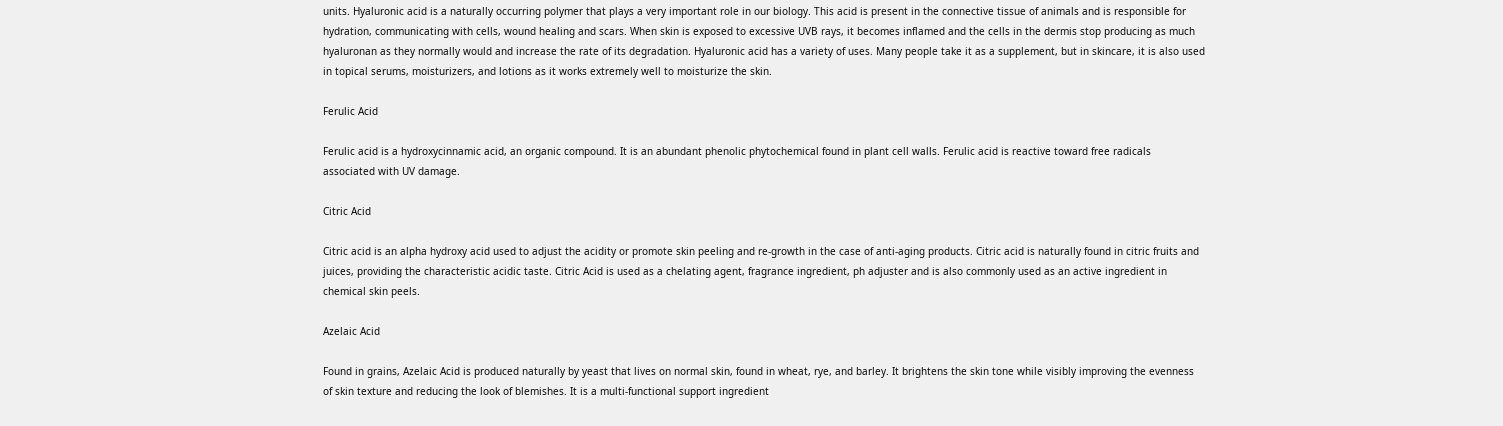units. Hyaluronic acid is a naturally occurring polymer that plays a very important role in our biology. This acid is present in the connective tissue of animals and is responsible for hydration, communicating with cells, wound healing and scars. When skin is exposed to excessive UVB rays, it becomes inflamed and the cells in the dermis stop producing as much hyaluronan as they normally would and increase the rate of its degradation. Hyaluronic acid has a variety of uses. Many people take it as a supplement, but in skincare, it is also used in topical serums, moisturizers, and lotions as it works extremely well to moisturize the skin.

Ferulic Acid

Ferulic acid is a hydroxycinnamic acid, an organic compound. It is an abundant phenolic phytochemical found in plant cell walls. Ferulic acid is reactive toward free radicals associated with UV damage.

Citric Acid

Citric acid is an alpha hydroxy acid used to adjust the acidity or promote skin peeling and re-growth in the case of anti-aging products. Citric acid is naturally found in citric fruits and juices, providing the characteristic acidic taste. Citric Acid is used as a chelating agent, fragrance ingredient, ph adjuster and is also commonly used as an active ingredient in chemical skin peels.

Azelaic Acid

Found in grains, Azelaic Acid is produced naturally by yeast that lives on normal skin, found in wheat, rye, and barley. It brightens the skin tone while visibly improving the evenness of skin texture and reducing the look of blemishes. It is a multi-functional support ingredient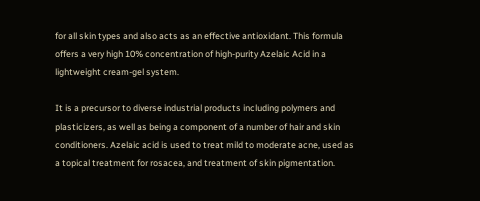for all skin types and also acts as an effective antioxidant. This formula offers a very high 10% concentration of high-purity Azelaic Acid in a lightweight cream-gel system.

It is a precursor to diverse industrial products including polymers and plasticizers, as well as being a component of a number of hair and skin conditioners. Azelaic acid is used to treat mild to moderate acne, used as a topical treatment for rosacea, and treatment of skin pigmentation.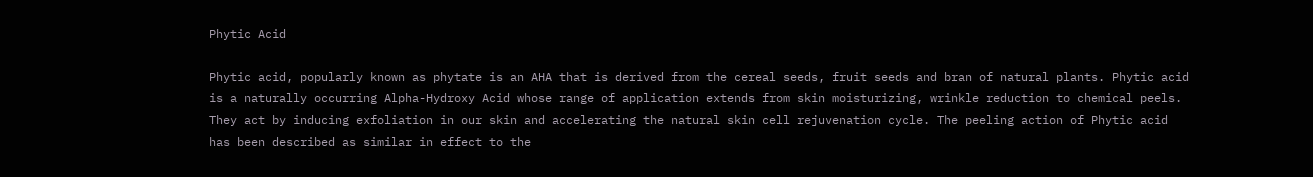Phytic Acid

Phytic acid, popularly known as phytate is an AHA that is derived from the cereal seeds, fruit seeds and bran of natural plants. Phytic acid is a naturally occurring Alpha-Hydroxy Acid whose range of application extends from skin moisturizing, wrinkle reduction to chemical peels. They act by inducing exfoliation in our skin and accelerating the natural skin cell rejuvenation cycle. The peeling action of Phytic acid has been described as similar in effect to the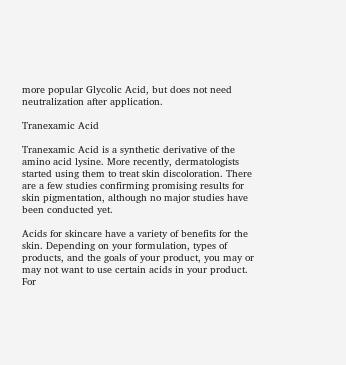more popular Glycolic Acid, but does not need neutralization after application.

Tranexamic Acid

Tranexamic Acid is a synthetic derivative of the amino acid lysine. More recently, dermatologists started using them to treat skin discoloration. There are a few studies confirming promising results for skin pigmentation, although no major studies have been conducted yet.

Acids for skincare have a variety of benefits for the skin. Depending on your formulation, types of products, and the goals of your product, you may or may not want to use certain acids in your product. For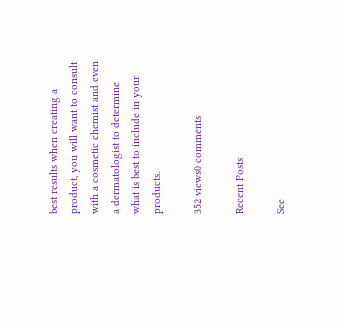best results when creating a product, you will want to consult with a cosmetic chemist and even a dermatologist to determine what is best to include in your products.

352 views0 comments

Recent Posts

See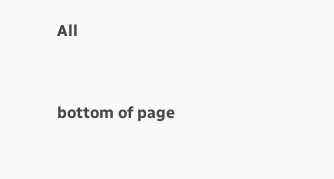All


bottom of page